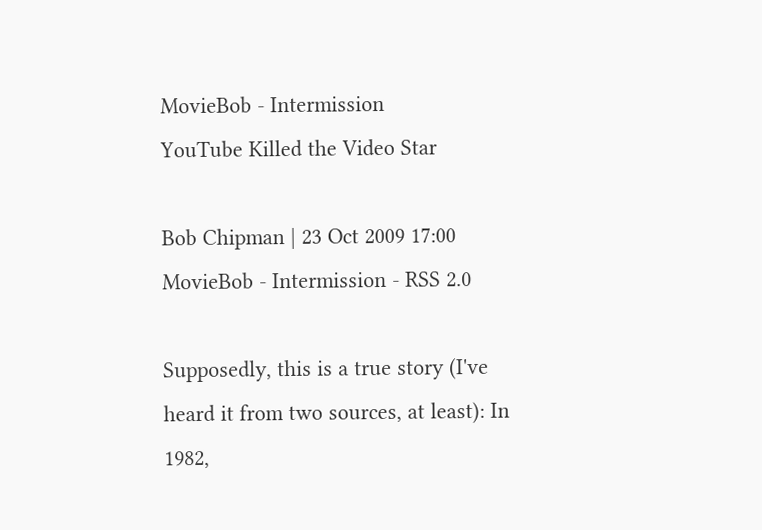MovieBob - Intermission
YouTube Killed the Video Star

Bob Chipman | 23 Oct 2009 17:00
MovieBob - Intermission - RSS 2.0

Supposedly, this is a true story (I've heard it from two sources, at least): In 1982,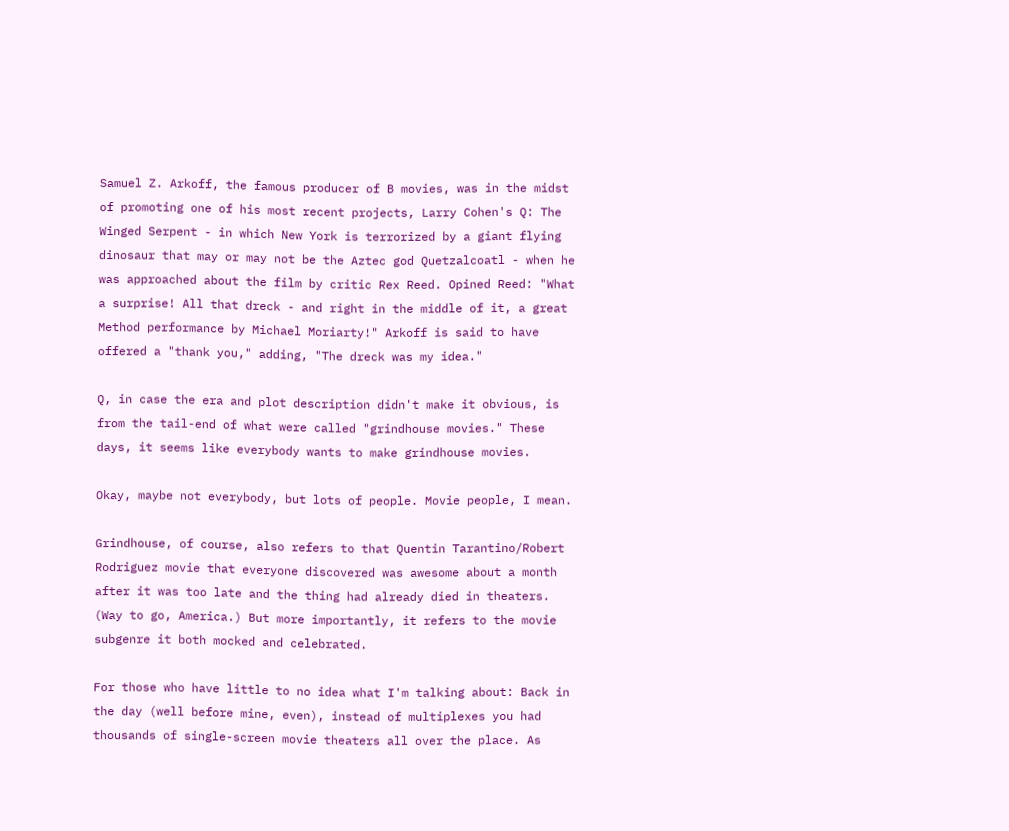Samuel Z. Arkoff, the famous producer of B movies, was in the midst of promoting one of his most recent projects, Larry Cohen's Q: The Winged Serpent - in which New York is terrorized by a giant flying dinosaur that may or may not be the Aztec god Quetzalcoatl - when he was approached about the film by critic Rex Reed. Opined Reed: "What a surprise! All that dreck - and right in the middle of it, a great Method performance by Michael Moriarty!" Arkoff is said to have offered a "thank you," adding, "The dreck was my idea."

Q, in case the era and plot description didn't make it obvious, is from the tail-end of what were called "grindhouse movies." These days, it seems like everybody wants to make grindhouse movies.

Okay, maybe not everybody, but lots of people. Movie people, I mean.

Grindhouse, of course, also refers to that Quentin Tarantino/Robert Rodriguez movie that everyone discovered was awesome about a month after it was too late and the thing had already died in theaters. (Way to go, America.) But more importantly, it refers to the movie subgenre it both mocked and celebrated.

For those who have little to no idea what I'm talking about: Back in the day (well before mine, even), instead of multiplexes you had thousands of single-screen movie theaters all over the place. As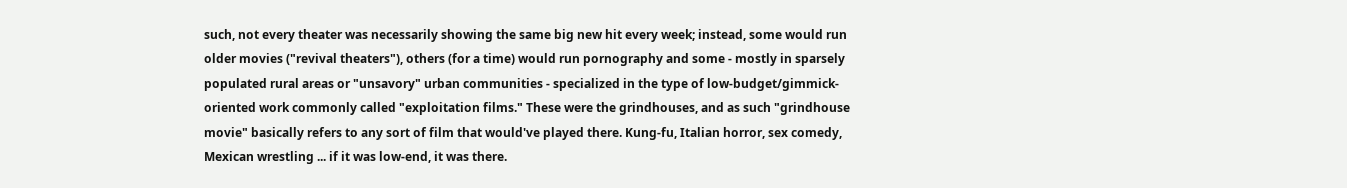such, not every theater was necessarily showing the same big new hit every week; instead, some would run older movies ("revival theaters"), others (for a time) would run pornography and some - mostly in sparsely populated rural areas or "unsavory" urban communities - specialized in the type of low-budget/gimmick-oriented work commonly called "exploitation films." These were the grindhouses, and as such "grindhouse movie" basically refers to any sort of film that would've played there. Kung-fu, Italian horror, sex comedy, Mexican wrestling ... if it was low-end, it was there.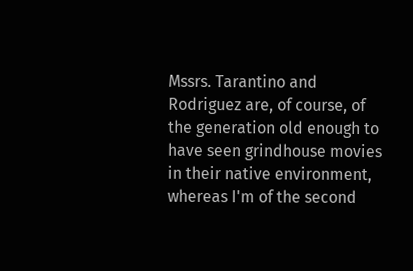Mssrs. Tarantino and Rodriguez are, of course, of the generation old enough to have seen grindhouse movies in their native environment, whereas I'm of the second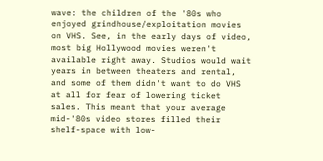wave: the children of the '80s who enjoyed grindhouse/exploitation movies on VHS. See, in the early days of video, most big Hollywood movies weren't available right away. Studios would wait years in between theaters and rental, and some of them didn't want to do VHS at all for fear of lowering ticket sales. This meant that your average mid-'80s video stores filled their shelf-space with low-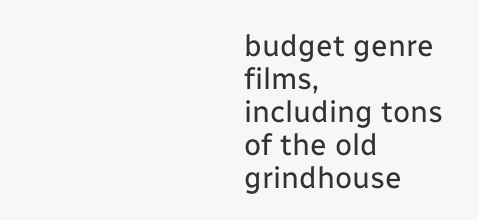budget genre films, including tons of the old grindhouse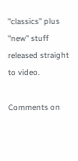"classics" plus "new" stuff released straight to video.

Comments on